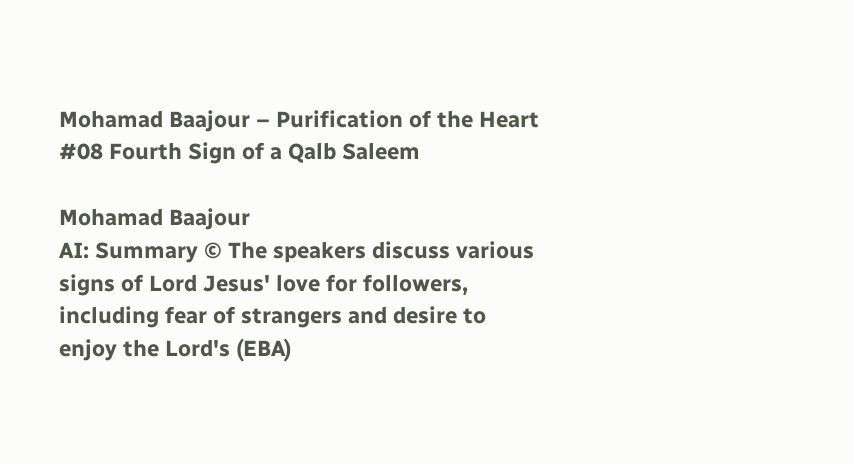Mohamad Baajour – Purification of the Heart #08 Fourth Sign of a Qalb Saleem

Mohamad Baajour
AI: Summary © The speakers discuss various signs of Lord Jesus' love for followers, including fear of strangers and desire to enjoy the Lord's (EBA)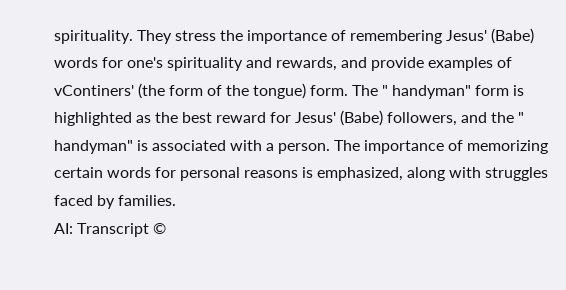spirituality. They stress the importance of remembering Jesus' (Babe) words for one's spirituality and rewards, and provide examples of vContiners' (the form of the tongue) form. The " handyman" form is highlighted as the best reward for Jesus' (Babe) followers, and the " handyman" is associated with a person. The importance of memorizing certain words for personal reasons is emphasized, along with struggles faced by families.
AI: Transcript ©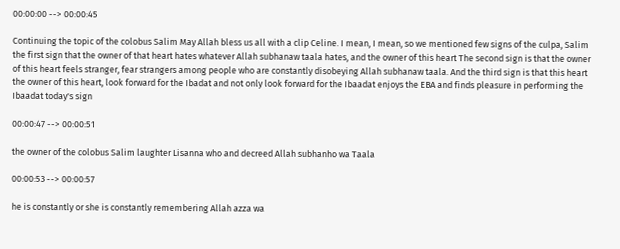00:00:00 --> 00:00:45

Continuing the topic of the colobus Salim May Allah bless us all with a clip Celine. I mean, I mean, so we mentioned few signs of the culpa, Salim the first sign that the owner of that heart hates whatever Allah subhanaw taala hates, and the owner of this heart The second sign is that the owner of this heart feels stranger, fear strangers among people who are constantly disobeying Allah subhanaw taala. And the third sign is that this heart the owner of this heart, look forward for the Ibadat and not only look forward for the Ibaadat enjoys the EBA and finds pleasure in performing the Ibaadat today's sign

00:00:47 --> 00:00:51

the owner of the colobus Salim laughter Lisanna who and decreed Allah subhanho wa Taala

00:00:53 --> 00:00:57

he is constantly or she is constantly remembering Allah azza wa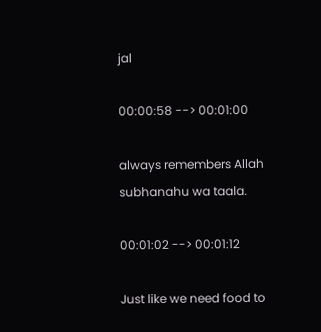jal

00:00:58 --> 00:01:00

always remembers Allah subhanahu wa taala.

00:01:02 --> 00:01:12

Just like we need food to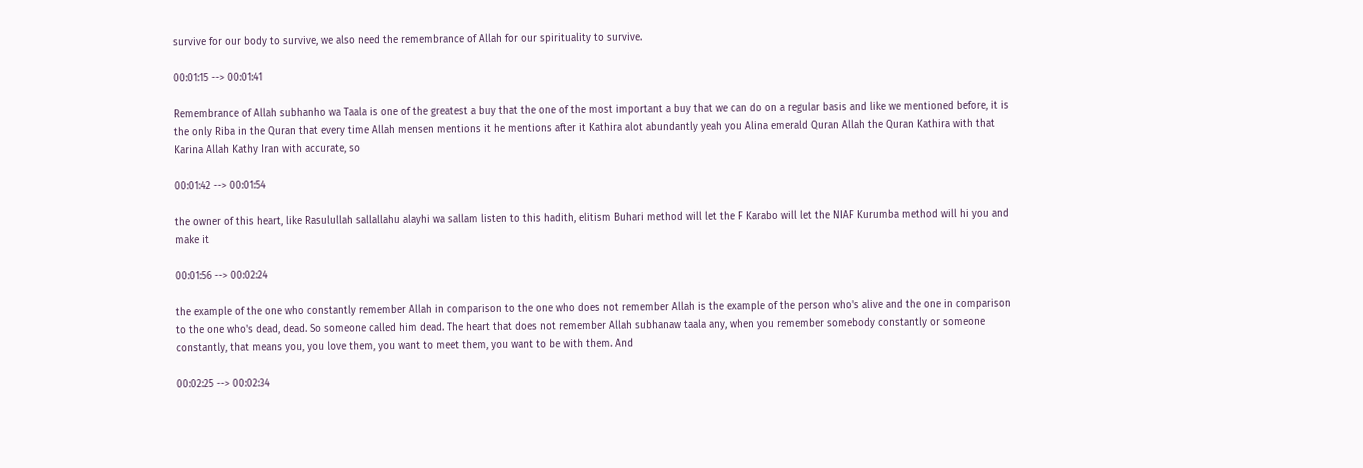survive for our body to survive, we also need the remembrance of Allah for our spirituality to survive.

00:01:15 --> 00:01:41

Remembrance of Allah subhanho wa Taala is one of the greatest a buy that the one of the most important a buy that we can do on a regular basis and like we mentioned before, it is the only Riba in the Quran that every time Allah mensen mentions it he mentions after it Kathira alot abundantly yeah you Alina emerald Quran Allah the Quran Kathira with that Karina Allah Kathy Iran with accurate, so

00:01:42 --> 00:01:54

the owner of this heart, like Rasulullah sallallahu alayhi wa sallam listen to this hadith, elitism Buhari method will let the F Karabo will let the NIAF Kurumba method will hi you and make it

00:01:56 --> 00:02:24

the example of the one who constantly remember Allah in comparison to the one who does not remember Allah is the example of the person who's alive and the one in comparison to the one who's dead, dead. So someone called him dead. The heart that does not remember Allah subhanaw taala any, when you remember somebody constantly or someone constantly, that means you, you love them, you want to meet them, you want to be with them. And

00:02:25 --> 00:02:34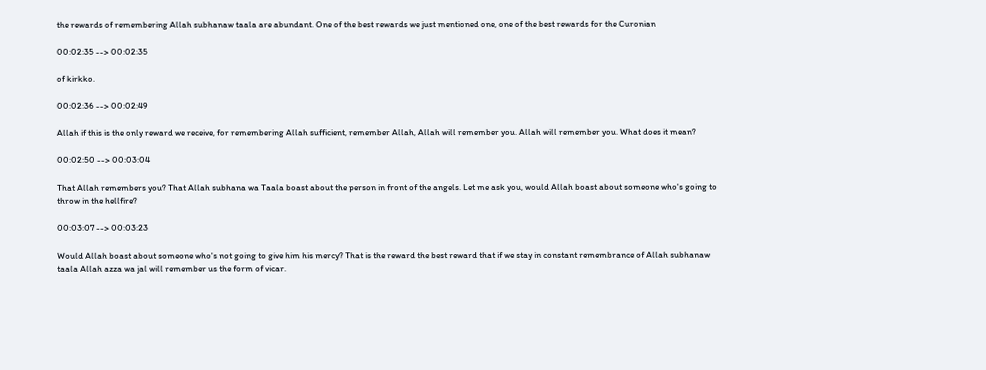the rewards of remembering Allah subhanaw taala are abundant. One of the best rewards we just mentioned one, one of the best rewards for the Curonian

00:02:35 --> 00:02:35

of kirkko.

00:02:36 --> 00:02:49

Allah if this is the only reward we receive, for remembering Allah sufficient, remember Allah, Allah will remember you. Allah will remember you. What does it mean?

00:02:50 --> 00:03:04

That Allah remembers you? That Allah subhana wa Taala boast about the person in front of the angels. Let me ask you, would Allah boast about someone who's going to throw in the hellfire?

00:03:07 --> 00:03:23

Would Allah boast about someone who's not going to give him his mercy? That is the reward the best reward that if we stay in constant remembrance of Allah subhanaw taala Allah azza wa jal will remember us the form of vicar.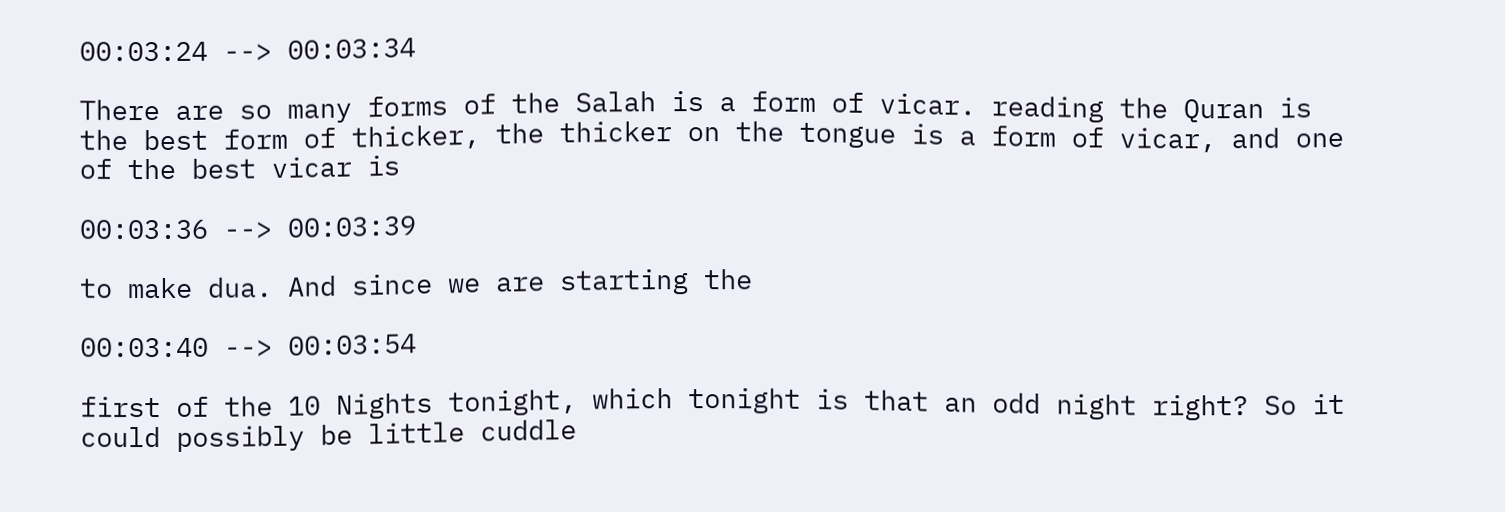00:03:24 --> 00:03:34

There are so many forms of the Salah is a form of vicar. reading the Quran is the best form of thicker, the thicker on the tongue is a form of vicar, and one of the best vicar is

00:03:36 --> 00:03:39

to make dua. And since we are starting the

00:03:40 --> 00:03:54

first of the 10 Nights tonight, which tonight is that an odd night right? So it could possibly be little cuddle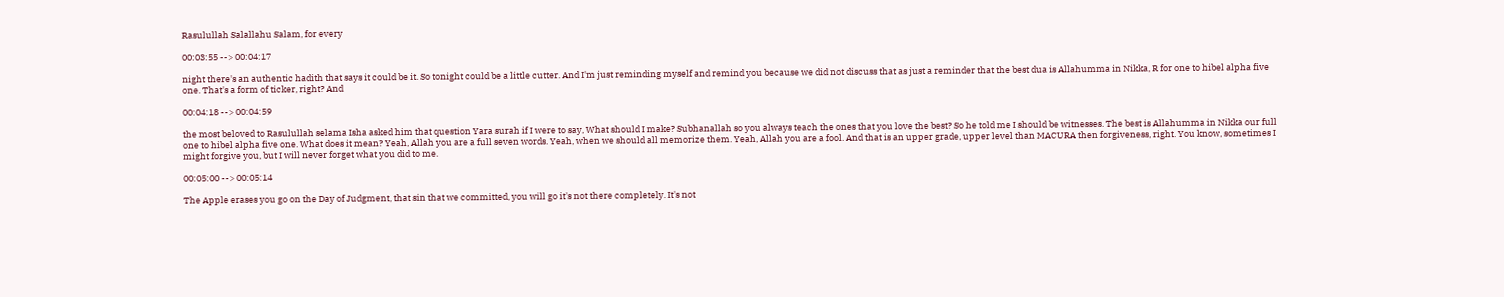Rasulullah Salallahu Salam, for every

00:03:55 --> 00:04:17

night there's an authentic hadith that says it could be it. So tonight could be a little cutter. And I'm just reminding myself and remind you because we did not discuss that as just a reminder that the best dua is Allahumma in Nikka, R for one to hibel alpha five one. That's a form of ticker, right? And

00:04:18 --> 00:04:59

the most beloved to Rasulullah selama Isha asked him that question Yara surah if I were to say, What should I make? Subhanallah so you always teach the ones that you love the best? So he told me I should be witnesses. The best is Allahumma in Nikka our full one to hibel alpha five one. What does it mean? Yeah, Allah you are a full seven words. Yeah, when we should all memorize them. Yeah, Allah you are a fool. And that is an upper grade, upper level than MACURA then forgiveness, right. You know, sometimes I might forgive you, but I will never forget what you did to me.

00:05:00 --> 00:05:14

The Apple erases you go on the Day of Judgment, that sin that we committed, you will go it's not there completely. It's not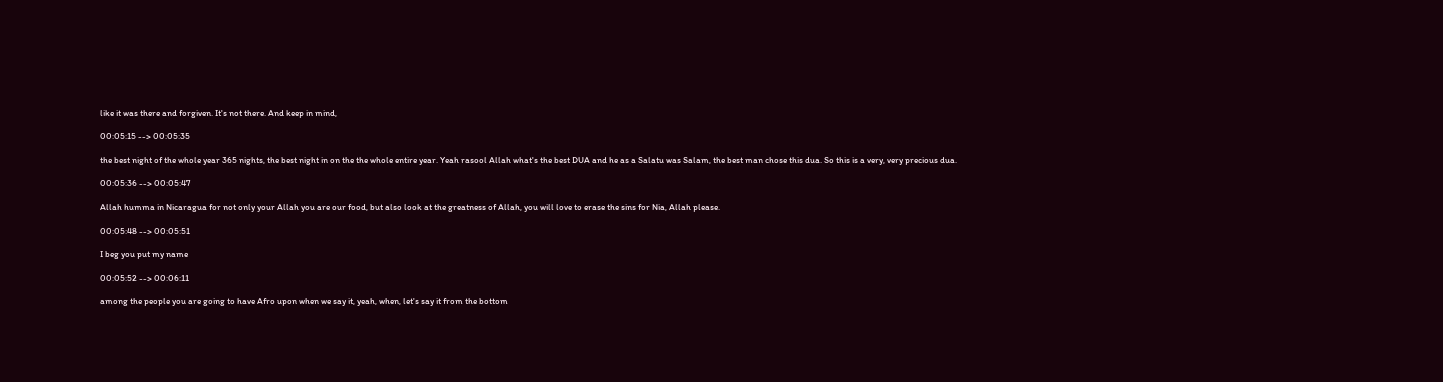like it was there and forgiven. It's not there. And keep in mind,

00:05:15 --> 00:05:35

the best night of the whole year 365 nights, the best night in on the the whole entire year. Yeah rasool Allah what's the best DUA and he as a Salatu was Salam, the best man chose this dua. So this is a very, very precious dua.

00:05:36 --> 00:05:47

Allah humma in Nicaragua for not only your Allah you are our food, but also look at the greatness of Allah, you will love to erase the sins for Nia, Allah please.

00:05:48 --> 00:05:51

I beg you put my name

00:05:52 --> 00:06:11

among the people you are going to have Afro upon when we say it, yeah, when, let's say it from the bottom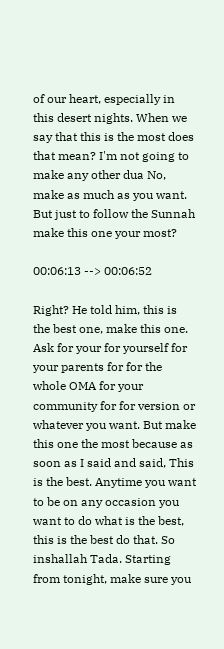of our heart, especially in this desert nights. When we say that this is the most does that mean? I'm not going to make any other dua No, make as much as you want. But just to follow the Sunnah make this one your most?

00:06:13 --> 00:06:52

Right? He told him, this is the best one, make this one. Ask for your for yourself for your parents for for the whole OMA for your community for for version or whatever you want. But make this one the most because as soon as I said and said, This is the best. Anytime you want to be on any occasion you want to do what is the best, this is the best do that. So inshallah Tada. Starting from tonight, make sure you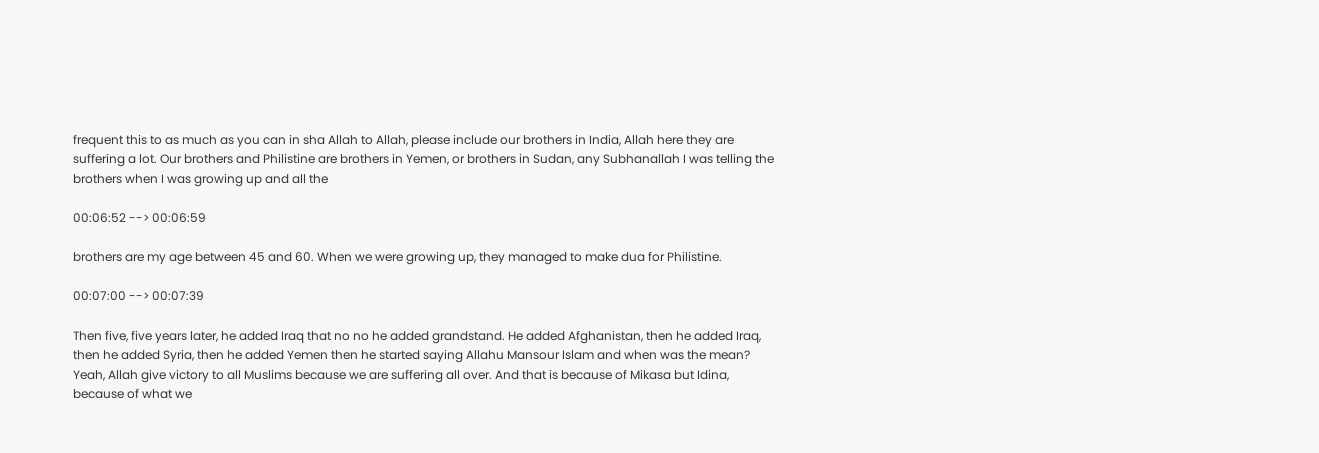frequent this to as much as you can in sha Allah to Allah, please include our brothers in India, Allah here they are suffering a lot. Our brothers and Philistine are brothers in Yemen, or brothers in Sudan, any Subhanallah I was telling the brothers when I was growing up and all the

00:06:52 --> 00:06:59

brothers are my age between 45 and 60. When we were growing up, they managed to make dua for Philistine.

00:07:00 --> 00:07:39

Then five, five years later, he added Iraq that no no he added grandstand. He added Afghanistan, then he added Iraq, then he added Syria, then he added Yemen then he started saying Allahu Mansour Islam and when was the mean? Yeah, Allah give victory to all Muslims because we are suffering all over. And that is because of Mikasa but Idina, because of what we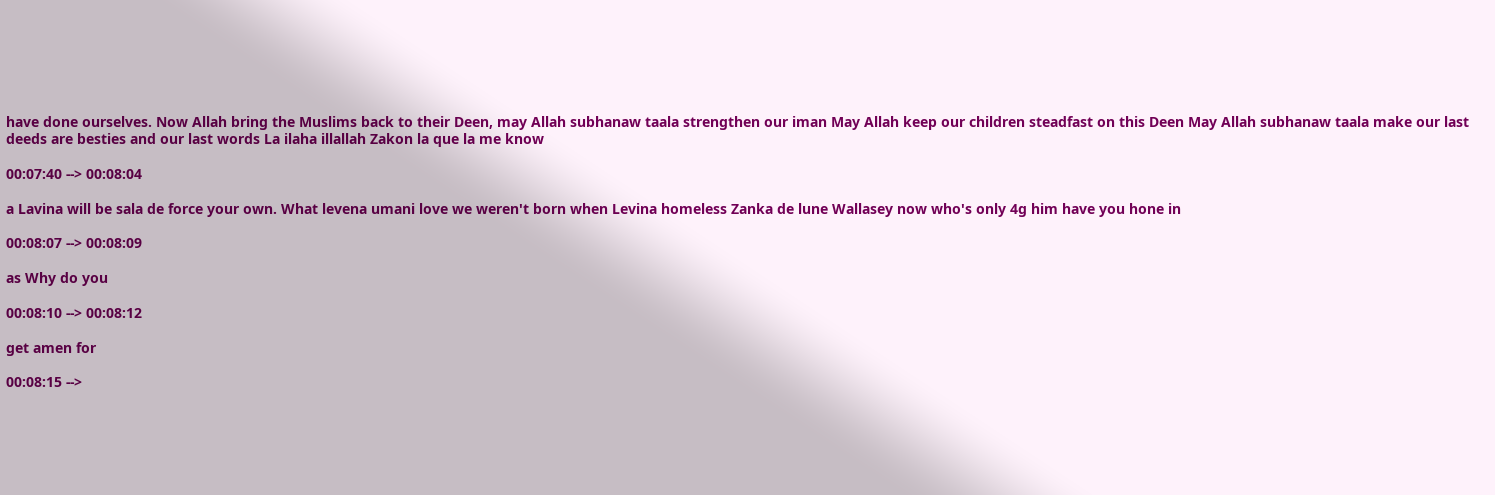have done ourselves. Now Allah bring the Muslims back to their Deen, may Allah subhanaw taala strengthen our iman May Allah keep our children steadfast on this Deen May Allah subhanaw taala make our last deeds are besties and our last words La ilaha illallah Zakon la que la me know

00:07:40 --> 00:08:04

a Lavina will be sala de force your own. What levena umani love we weren't born when Levina homeless Zanka de lune Wallasey now who's only 4g him have you hone in

00:08:07 --> 00:08:09

as Why do you

00:08:10 --> 00:08:12

get amen for

00:08:15 -->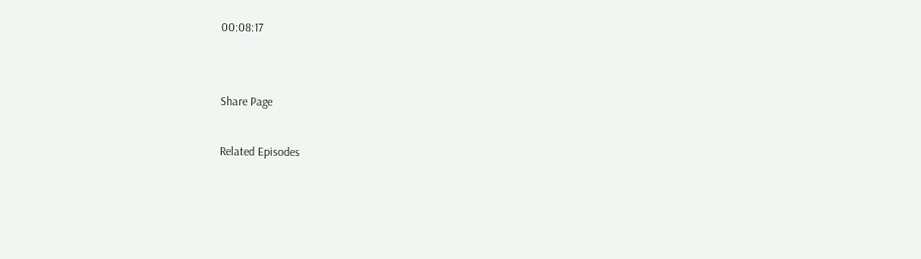00:08:17


Share Page

Related Episodes